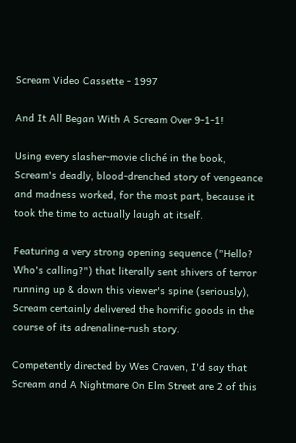Scream Video Cassette - 1997

And It All Began With A Scream Over 9-1-1!

Using every slasher-movie cliché in the book, Scream's deadly, blood-drenched story of vengeance and madness worked, for the most part, because it took the time to actually laugh at itself.

Featuring a very strong opening sequence ("Hello? Who's calling?") that literally sent shivers of terror running up & down this viewer's spine (seriously), Scream certainly delivered the horrific goods in the course of its adrenaline-rush story.

Competently directed by Wes Craven, I'd say that Scream and A Nightmare On Elm Street are 2 of this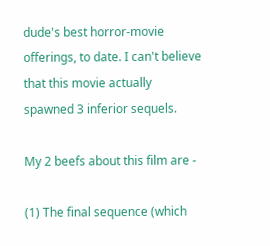dude's best horror-movie offerings, to date. I can't believe that this movie actually spawned 3 inferior sequels.

My 2 beefs about this film are -

(1) The final sequence (which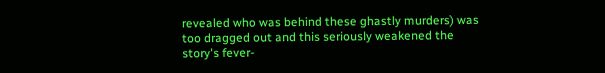revealed who was behind these ghastly murders) was too dragged out and this seriously weakened the story's fever-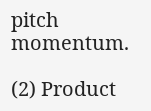pitch momentum.

(2) Product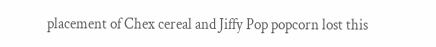placement of Chex cereal and Jiffy Pop popcorn lost this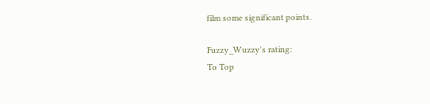film some significant points.

Fuzzy_Wuzzy's rating:
To Top